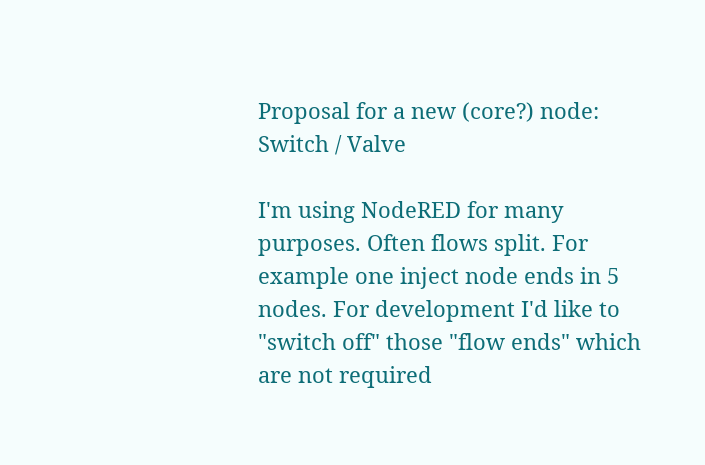Proposal for a new (core?) node: Switch / Valve

I'm using NodeRED for many purposes. Often flows split. For example one inject node ends in 5 nodes. For development I'd like to "switch off" those "flow ends" which are not required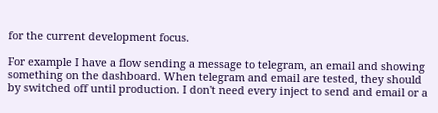for the current development focus.

For example I have a flow sending a message to telegram, an email and showing something on the dashboard. When telegram and email are tested, they should by switched off until production. I don't need every inject to send and email or a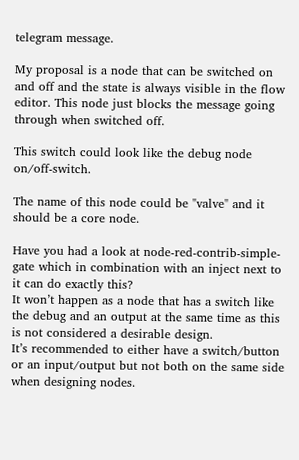telegram message.

My proposal is a node that can be switched on and off and the state is always visible in the flow editor. This node just blocks the message going through when switched off.

This switch could look like the debug node on/off-switch.

The name of this node could be "valve" and it should be a core node.

Have you had a look at node-red-contrib-simple-gate which in combination with an inject next to it can do exactly this?
It won’t happen as a node that has a switch like the debug and an output at the same time as this is not considered a desirable design.
It’s recommended to either have a switch/button or an input/output but not both on the same side when designing nodes.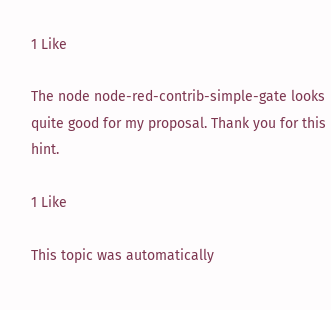1 Like

The node node-red-contrib-simple-gate looks quite good for my proposal. Thank you for this hint.

1 Like

This topic was automatically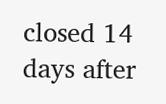closed 14 days after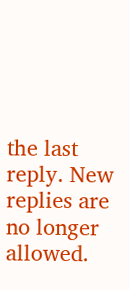the last reply. New replies are no longer allowed.